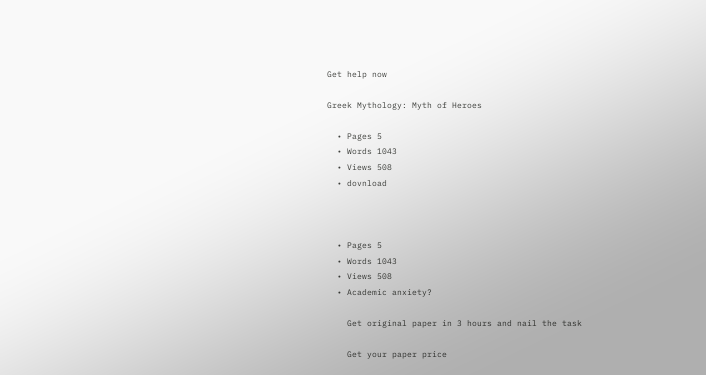Get help now

Greek Mythology: Myth of Heroes

  • Pages 5
  • Words 1043
  • Views 508
  • dovnload



  • Pages 5
  • Words 1043
  • Views 508
  • Academic anxiety?

    Get original paper in 3 hours and nail the task

    Get your paper price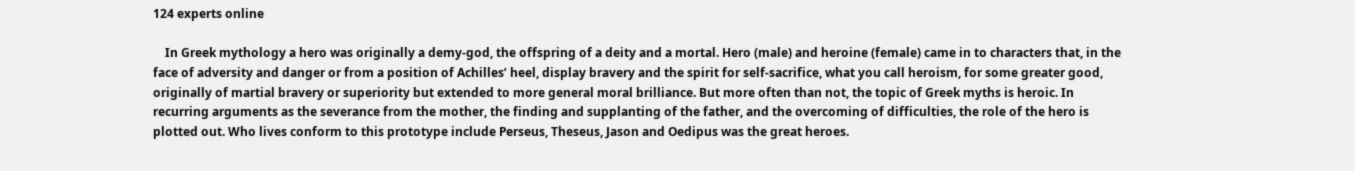124 experts online

    In Greek mythology a hero was originally a demy-god, the offspring of a deity and a mortal. Hero (male) and heroine (female) came in to characters that, in the face of adversity and danger or from a position of Achilles’ heel, display bravery and the spirit for self-sacrifice, what you call heroism, for some greater good, originally of martial bravery or superiority but extended to more general moral brilliance. But more often than not, the topic of Greek myths is heroic. In recurring arguments as the severance from the mother, the finding and supplanting of the father, and the overcoming of difficulties, the role of the hero is plotted out. Who lives conform to this prototype include Perseus, Theseus, Jason and Oedipus was the great heroes.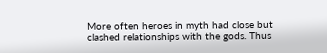More often heroes in myth had close but clashed relationships with the gods. Thus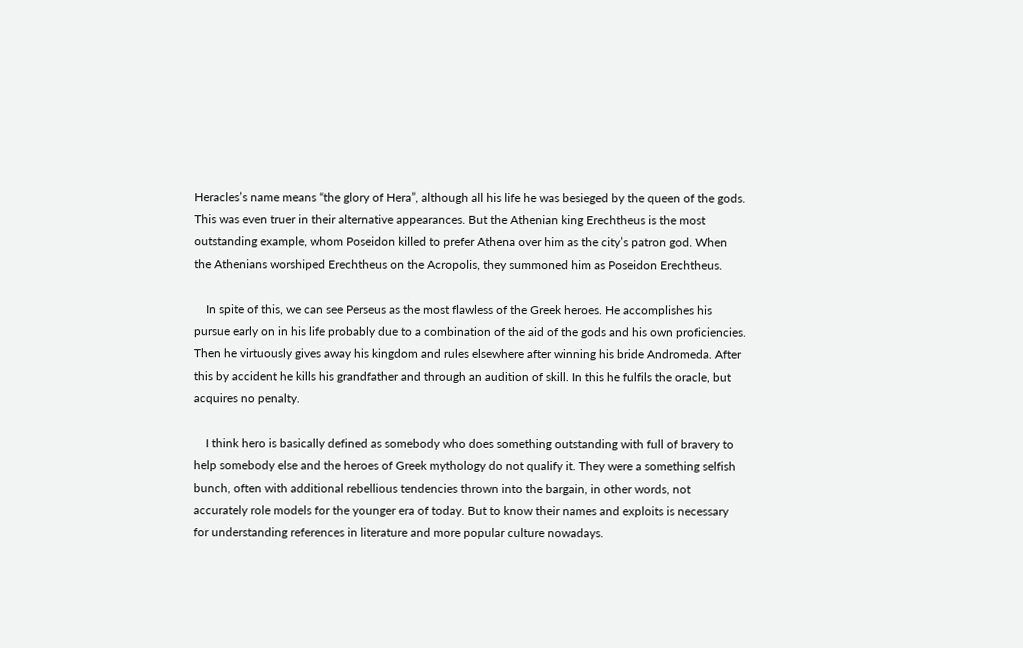Heracles’s name means “the glory of Hera”, although all his life he was besieged by the queen of the gods. This was even truer in their alternative appearances. But the Athenian king Erechtheus is the most outstanding example, whom Poseidon killed to prefer Athena over him as the city’s patron god. When the Athenians worshiped Erechtheus on the Acropolis, they summoned him as Poseidon Erechtheus.

    In spite of this, we can see Perseus as the most flawless of the Greek heroes. He accomplishes his pursue early on in his life probably due to a combination of the aid of the gods and his own proficiencies. Then he virtuously gives away his kingdom and rules elsewhere after winning his bride Andromeda. After this by accident he kills his grandfather and through an audition of skill. In this he fulfils the oracle, but acquires no penalty.

    I think hero is basically defined as somebody who does something outstanding with full of bravery to help somebody else and the heroes of Greek mythology do not qualify it. They were a something selfish bunch, often with additional rebellious tendencies thrown into the bargain, in other words, not accurately role models for the younger era of today. But to know their names and exploits is necessary for understanding references in literature and more popular culture nowadays.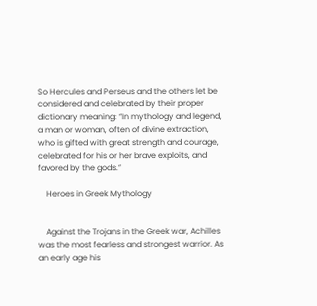So Hercules and Perseus and the others let be considered and celebrated by their proper dictionary meaning: “In mythology and legend, a man or woman, often of divine extraction, who is gifted with great strength and courage, celebrated for his or her brave exploits, and favored by the gods.”

    Heroes in Greek Mythology


    Against the Trojans in the Greek war, Achilles was the most fearless and strongest warrior. As an early age his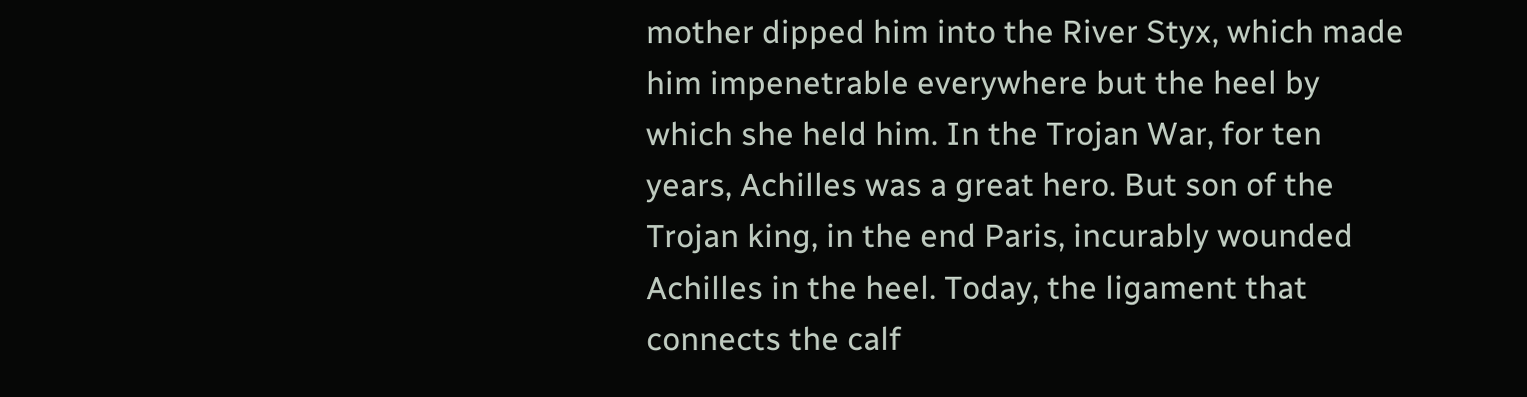mother dipped him into the River Styx, which made him impenetrable everywhere but the heel by which she held him. In the Trojan War, for ten years, Achilles was a great hero. But son of the Trojan king, in the end Paris, incurably wounded Achilles in the heel. Today, the ligament that connects the calf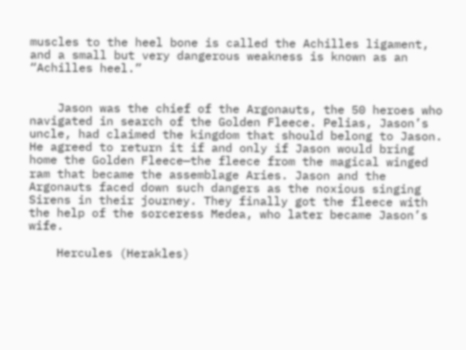muscles to the heel bone is called the Achilles ligament, and a small but very dangerous weakness is known as an “Achilles heel.”


    Jason was the chief of the Argonauts, the 50 heroes who navigated in search of the Golden Fleece. Pelias, Jason’s uncle, had claimed the kingdom that should belong to Jason. He agreed to return it if and only if Jason would bring home the Golden Fleece—the fleece from the magical winged ram that became the assemblage Aries. Jason and the Argonauts faced down such dangers as the noxious singing Sirens in their journey. They finally got the fleece with the help of the sorceress Medea, who later became Jason’s wife.

    Hercules (Herakles)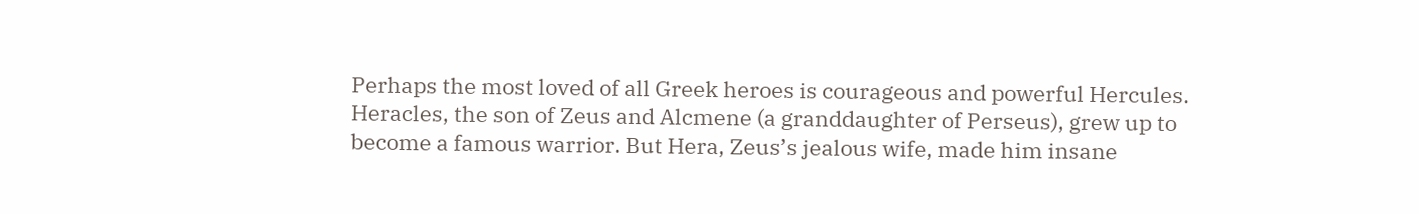Perhaps the most loved of all Greek heroes is courageous and powerful Hercules. Heracles, the son of Zeus and Alcmene (a granddaughter of Perseus), grew up to become a famous warrior. But Hera, Zeus’s jealous wife, made him insane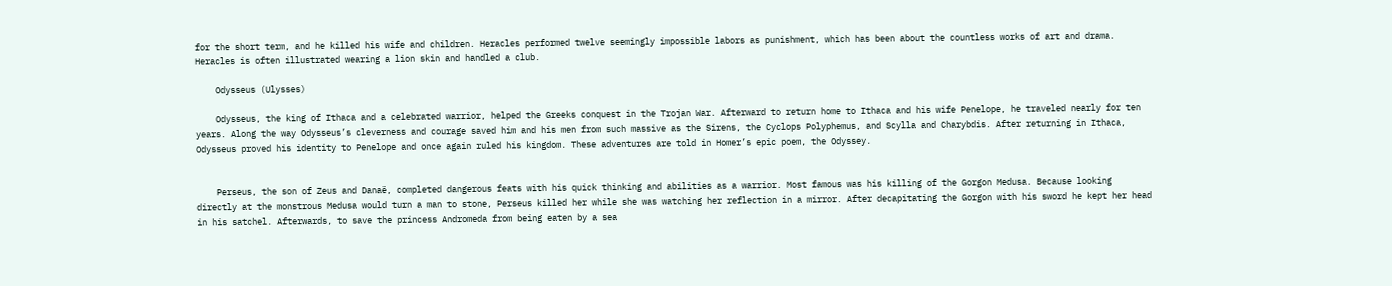for the short term, and he killed his wife and children. Heracles performed twelve seemingly impossible labors as punishment, which has been about the countless works of art and drama. Heracles is often illustrated wearing a lion skin and handled a club.

    Odysseus (Ulysses)

    Odysseus, the king of Ithaca and a celebrated warrior, helped the Greeks conquest in the Trojan War. Afterward to return home to Ithaca and his wife Penelope, he traveled nearly for ten years. Along the way Odysseus’s cleverness and courage saved him and his men from such massive as the Sirens, the Cyclops Polyphemus, and Scylla and Charybdis. After returning in Ithaca, Odysseus proved his identity to Penelope and once again ruled his kingdom. These adventures are told in Homer’s epic poem, the Odyssey.


    Perseus, the son of Zeus and Danaë, completed dangerous feats with his quick thinking and abilities as a warrior. Most famous was his killing of the Gorgon Medusa. Because looking directly at the monstrous Medusa would turn a man to stone, Perseus killed her while she was watching her reflection in a mirror. After decapitating the Gorgon with his sword he kept her head in his satchel. Afterwards, to save the princess Andromeda from being eaten by a sea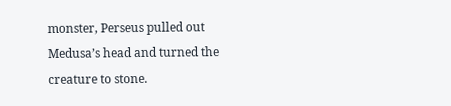monster, Perseus pulled out Medusa’s head and turned the creature to stone.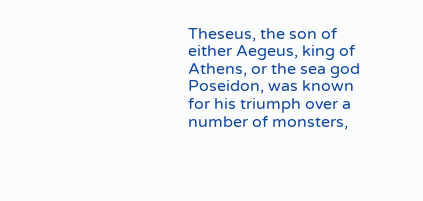Theseus, the son of either Aegeus, king of Athens, or the sea god Poseidon, was known for his triumph over a number of monsters,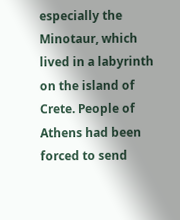especially the Minotaur, which lived in a labyrinth on the island of Crete. People of Athens had been forced to send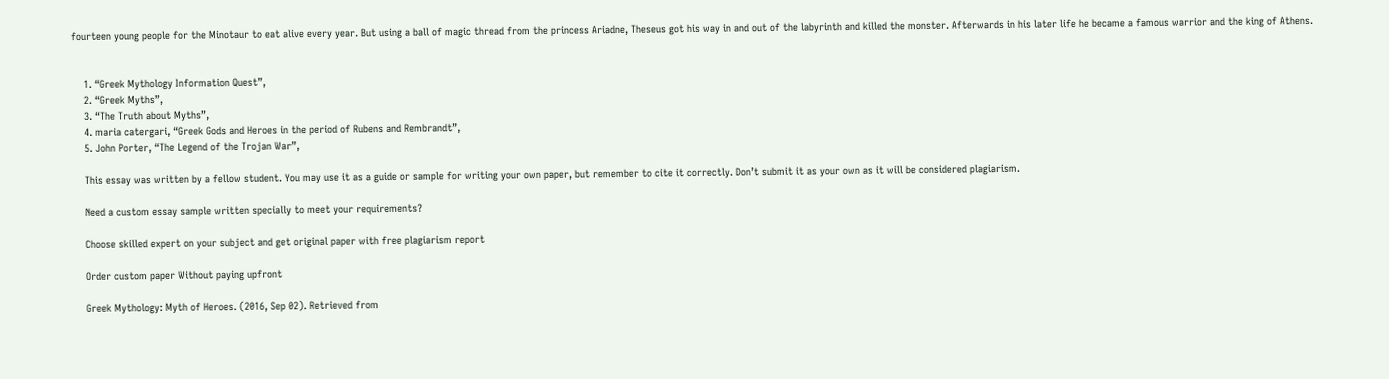fourteen young people for the Minotaur to eat alive every year. But using a ball of magic thread from the princess Ariadne, Theseus got his way in and out of the labyrinth and killed the monster. Afterwards in his later life he became a famous warrior and the king of Athens.


    1. “Greek Mythology Information Quest”,
    2. “Greek Myths”,
    3. “The Truth about Myths”,
    4. maria catergari, “Greek Gods and Heroes in the period of Rubens and Rembrandt”,
    5. John Porter, “The Legend of the Trojan War”,

    This essay was written by a fellow student. You may use it as a guide or sample for writing your own paper, but remember to cite it correctly. Don’t submit it as your own as it will be considered plagiarism.

    Need a custom essay sample written specially to meet your requirements?

    Choose skilled expert on your subject and get original paper with free plagiarism report

    Order custom paper Without paying upfront

    Greek Mythology: Myth of Heroes. (2016, Sep 02). Retrieved from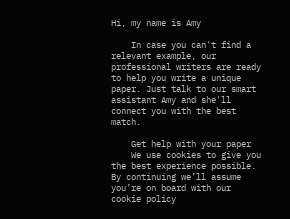Hi, my name is Amy

    In case you can't find a relevant example, our professional writers are ready to help you write a unique paper. Just talk to our smart assistant Amy and she'll connect you with the best match.

    Get help with your paper
    We use cookies to give you the best experience possible. By continuing we’ll assume you’re on board with our cookie policy